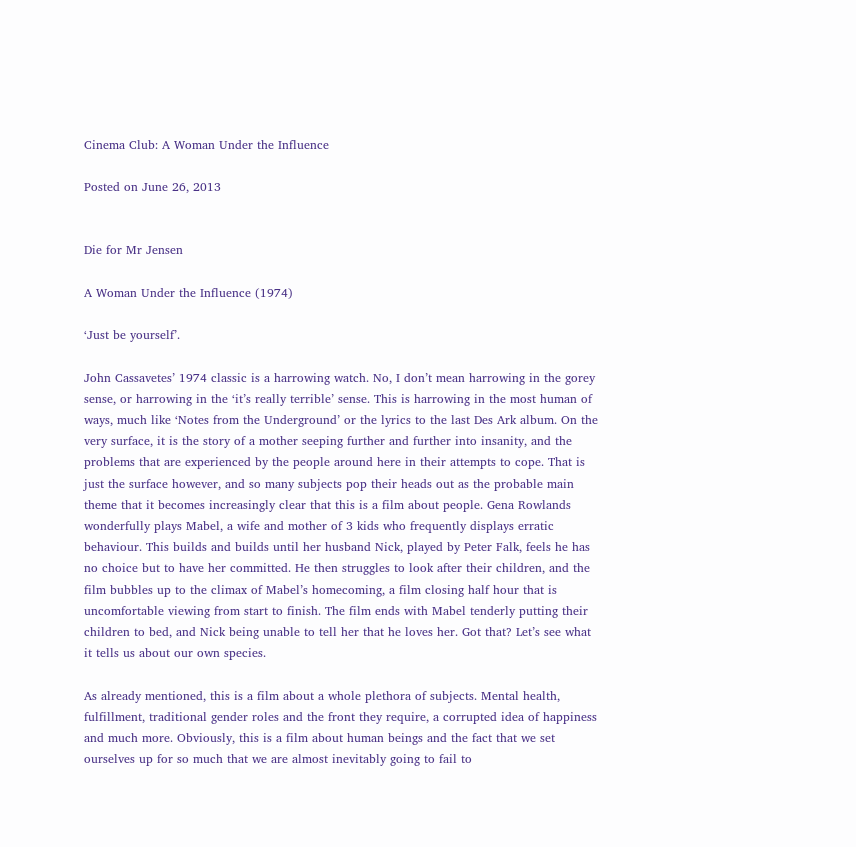Cinema Club: A Woman Under the Influence

Posted on June 26, 2013


Die for Mr Jensen

A Woman Under the Influence (1974)

‘Just be yourself’.

John Cassavetes’ 1974 classic is a harrowing watch. No, I don’t mean harrowing in the gorey sense, or harrowing in the ‘it’s really terrible’ sense. This is harrowing in the most human of ways, much like ‘Notes from the Underground’ or the lyrics to the last Des Ark album. On the very surface, it is the story of a mother seeping further and further into insanity, and the problems that are experienced by the people around here in their attempts to cope. That is just the surface however, and so many subjects pop their heads out as the probable main theme that it becomes increasingly clear that this is a film about people. Gena Rowlands wonderfully plays Mabel, a wife and mother of 3 kids who frequently displays erratic behaviour. This builds and builds until her husband Nick, played by Peter Falk, feels he has no choice but to have her committed. He then struggles to look after their children, and the film bubbles up to the climax of Mabel’s homecoming, a film closing half hour that is uncomfortable viewing from start to finish. The film ends with Mabel tenderly putting their children to bed, and Nick being unable to tell her that he loves her. Got that? Let’s see what it tells us about our own species.

As already mentioned, this is a film about a whole plethora of subjects. Mental health, fulfillment, traditional gender roles and the front they require, a corrupted idea of happiness and much more. Obviously, this is a film about human beings and the fact that we set ourselves up for so much that we are almost inevitably going to fail to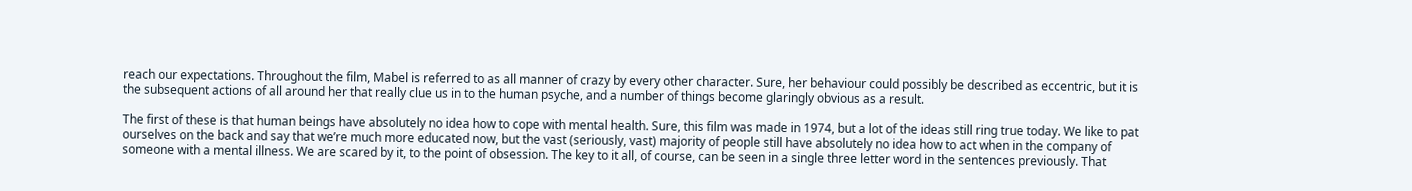reach our expectations. Throughout the film, Mabel is referred to as all manner of crazy by every other character. Sure, her behaviour could possibly be described as eccentric, but it is the subsequent actions of all around her that really clue us in to the human psyche, and a number of things become glaringly obvious as a result.

The first of these is that human beings have absolutely no idea how to cope with mental health. Sure, this film was made in 1974, but a lot of the ideas still ring true today. We like to pat ourselves on the back and say that we’re much more educated now, but the vast (seriously, vast) majority of people still have absolutely no idea how to act when in the company of someone with a mental illness. We are scared by it, to the point of obsession. The key to it all, of course, can be seen in a single three letter word in the sentences previously. That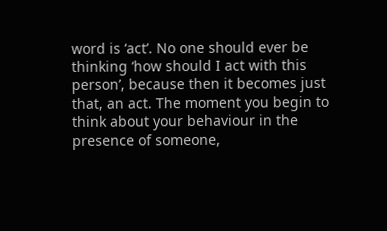word is ‘act’. No one should ever be thinking ‘how should I act with this person’, because then it becomes just that, an act. The moment you begin to think about your behaviour in the presence of someone,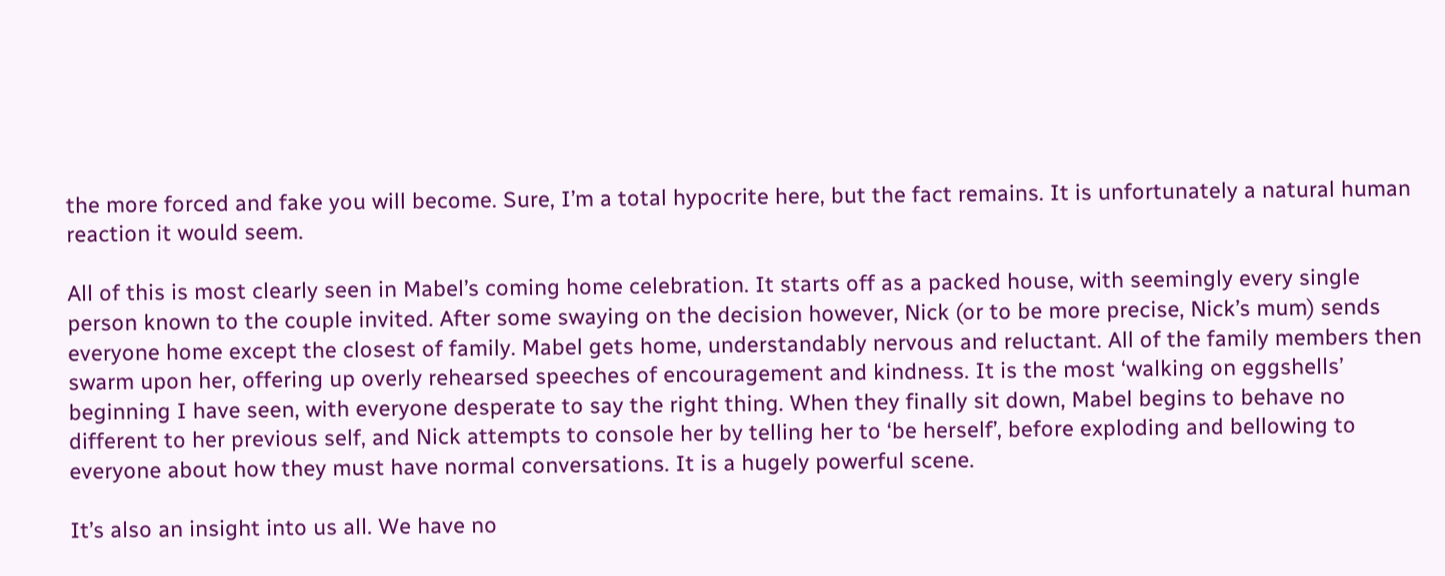the more forced and fake you will become. Sure, I’m a total hypocrite here, but the fact remains. It is unfortunately a natural human reaction it would seem.

All of this is most clearly seen in Mabel’s coming home celebration. It starts off as a packed house, with seemingly every single person known to the couple invited. After some swaying on the decision however, Nick (or to be more precise, Nick’s mum) sends everyone home except the closest of family. Mabel gets home, understandably nervous and reluctant. All of the family members then swarm upon her, offering up overly rehearsed speeches of encouragement and kindness. It is the most ‘walking on eggshells’ beginning I have seen, with everyone desperate to say the right thing. When they finally sit down, Mabel begins to behave no different to her previous self, and Nick attempts to console her by telling her to ‘be herself’, before exploding and bellowing to everyone about how they must have normal conversations. It is a hugely powerful scene.

It’s also an insight into us all. We have no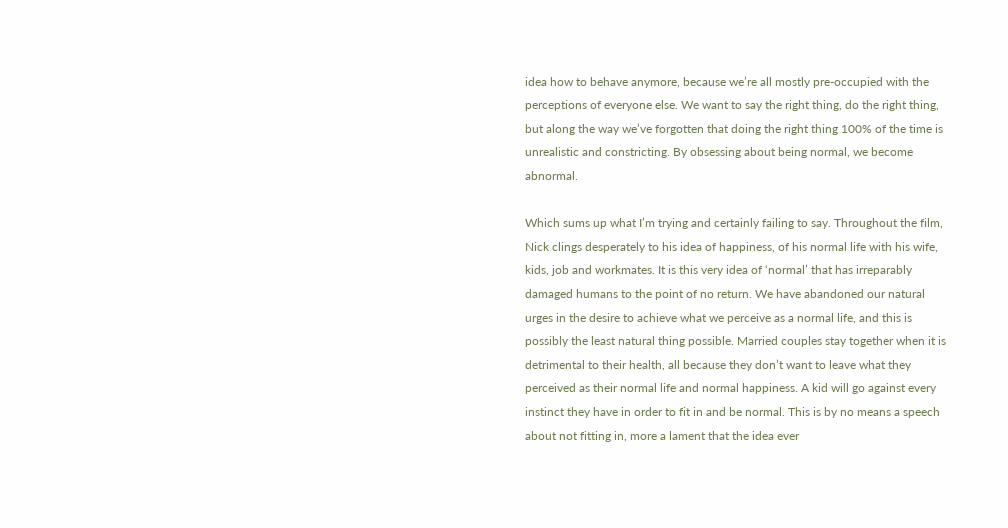idea how to behave anymore, because we’re all mostly pre-occupied with the perceptions of everyone else. We want to say the right thing, do the right thing, but along the way we’ve forgotten that doing the right thing 100% of the time is unrealistic and constricting. By obsessing about being normal, we become abnormal.

Which sums up what I’m trying and certainly failing to say. Throughout the film, Nick clings desperately to his idea of happiness, of his normal life with his wife, kids, job and workmates. It is this very idea of ‘normal’ that has irreparably damaged humans to the point of no return. We have abandoned our natural urges in the desire to achieve what we perceive as a normal life, and this is possibly the least natural thing possible. Married couples stay together when it is detrimental to their health, all because they don’t want to leave what they perceived as their normal life and normal happiness. A kid will go against every instinct they have in order to fit in and be normal. This is by no means a speech about not fitting in, more a lament that the idea ever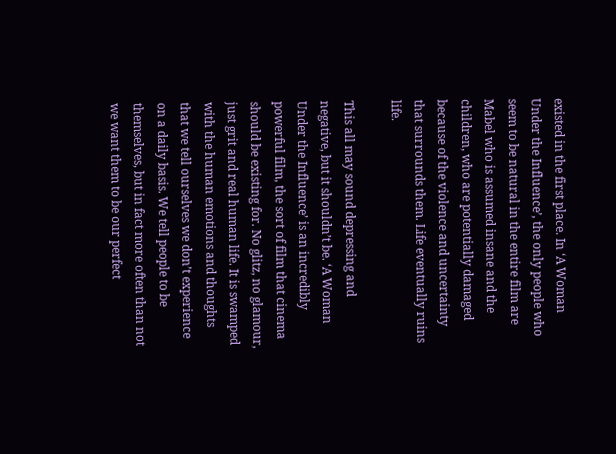existed in the first place. In ‘A Woman Under the Influence’, the only people who seem to be natural in the entire film are Mabel who is assumed insane and the children, who are potentially damaged because of the violence and uncertainty that surrounds them. Life eventually ruins life.

This all may sound depressing and negative, but it shouldn’t be. ‘A Woman Under the Influence’ is an incredibly powerful film, the sort of film that cinema should be existing for. No glitz, no glamour, just grit and real human life. It is swamped with the human emotions and thoughts that we tell ourselves we don’t experience on a daily basis. We tell people to be themselves, but in fact more often than not we want them to be our perfect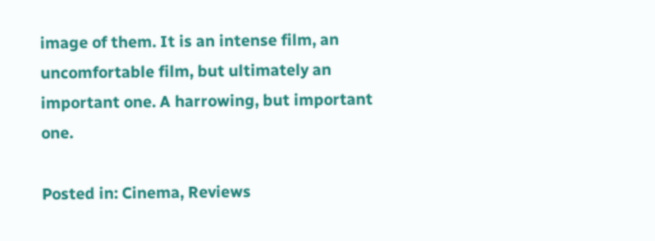image of them. It is an intense film, an uncomfortable film, but ultimately an important one. A harrowing, but important one.

Posted in: Cinema, Reviews